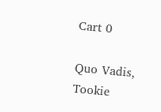Cart 0

Quo Vadis, Tookie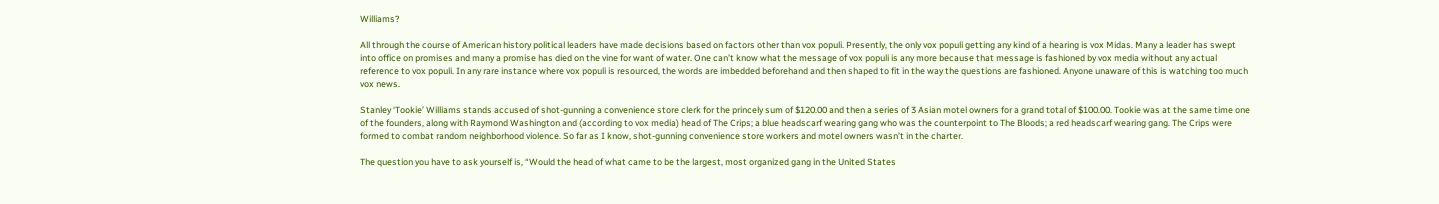Williams?

All through the course of American history political leaders have made decisions based on factors other than vox populi. Presently, the only vox populi getting any kind of a hearing is vox Midas. Many a leader has swept into office on promises and many a promise has died on the vine for want of water. One can’t know what the message of vox populi is any more because that message is fashioned by vox media without any actual reference to vox populi. In any rare instance where vox populi is resourced, the words are imbedded beforehand and then shaped to fit in the way the questions are fashioned. Anyone unaware of this is watching too much vox news.

Stanley ‘Tookie’ Williams stands accused of shot-gunning a convenience store clerk for the princely sum of $120.00 and then a series of 3 Asian motel owners for a grand total of $100.00. Tookie was at the same time one of the founders, along with Raymond Washington and (according to vox media) head of The Crips; a blue headscarf wearing gang who was the counterpoint to The Bloods; a red headscarf wearing gang. The Crips were formed to combat random neighborhood violence. So far as I know, shot-gunning convenience store workers and motel owners wasn’t in the charter.

The question you have to ask yourself is, “Would the head of what came to be the largest, most organized gang in the United States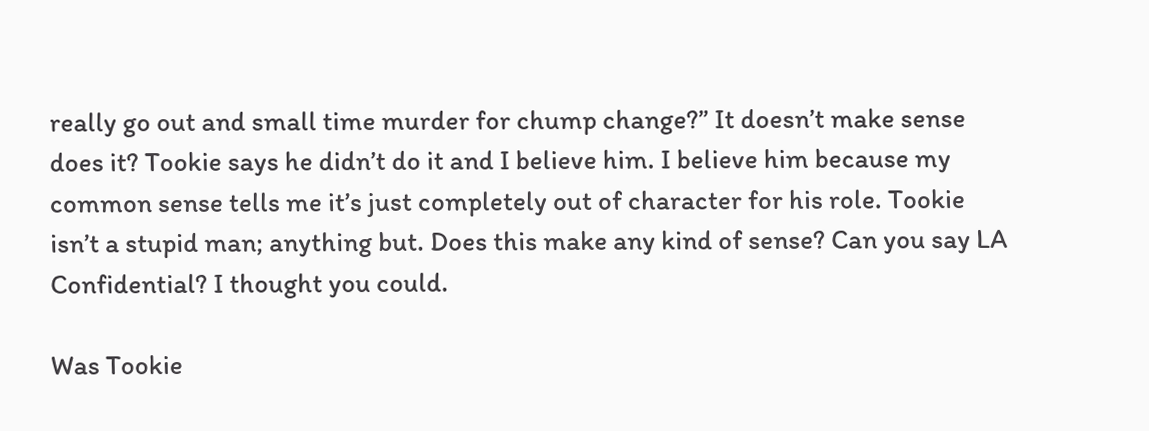really go out and small time murder for chump change?” It doesn’t make sense does it? Tookie says he didn’t do it and I believe him. I believe him because my common sense tells me it’s just completely out of character for his role. Tookie isn’t a stupid man; anything but. Does this make any kind of sense? Can you say LA Confidential? I thought you could.

Was Tookie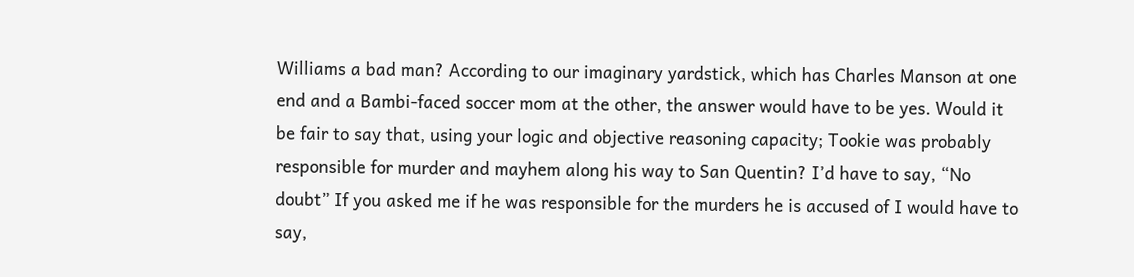Williams a bad man? According to our imaginary yardstick, which has Charles Manson at one end and a Bambi-faced soccer mom at the other, the answer would have to be yes. Would it be fair to say that, using your logic and objective reasoning capacity; Tookie was probably responsible for murder and mayhem along his way to San Quentin? I’d have to say, “No doubt” If you asked me if he was responsible for the murders he is accused of I would have to say,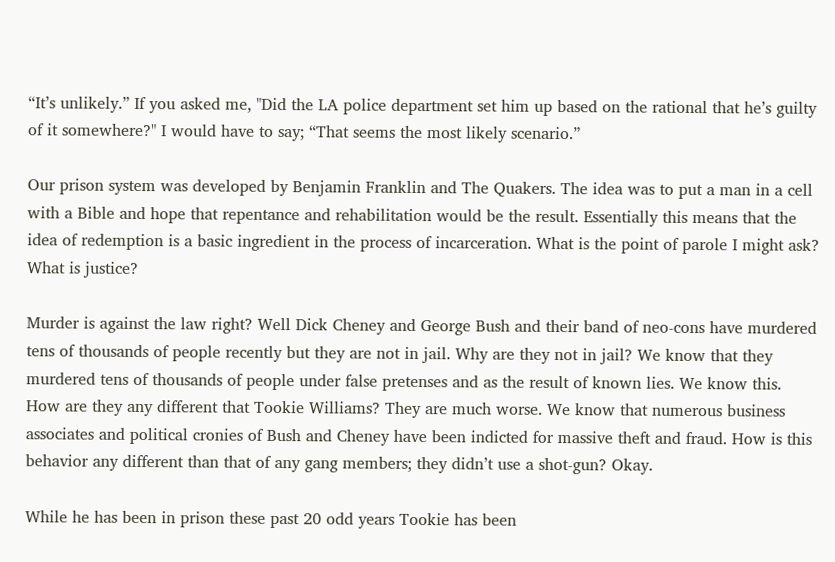“It’s unlikely.” If you asked me, "Did the LA police department set him up based on the rational that he’s guilty of it somewhere?" I would have to say; “That seems the most likely scenario.”

Our prison system was developed by Benjamin Franklin and The Quakers. The idea was to put a man in a cell with a Bible and hope that repentance and rehabilitation would be the result. Essentially this means that the idea of redemption is a basic ingredient in the process of incarceration. What is the point of parole I might ask? What is justice?

Murder is against the law right? Well Dick Cheney and George Bush and their band of neo-cons have murdered tens of thousands of people recently but they are not in jail. Why are they not in jail? We know that they murdered tens of thousands of people under false pretenses and as the result of known lies. We know this. How are they any different that Tookie Williams? They are much worse. We know that numerous business associates and political cronies of Bush and Cheney have been indicted for massive theft and fraud. How is this behavior any different than that of any gang members; they didn’t use a shot-gun? Okay.

While he has been in prison these past 20 odd years Tookie has been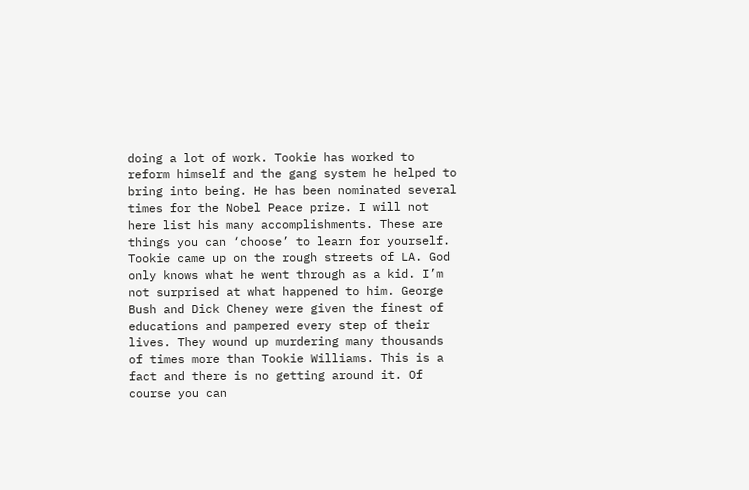doing a lot of work. Tookie has worked to reform himself and the gang system he helped to bring into being. He has been nominated several times for the Nobel Peace prize. I will not here list his many accomplishments. These are things you can ‘choose’ to learn for yourself. Tookie came up on the rough streets of LA. God only knows what he went through as a kid. I’m not surprised at what happened to him. George Bush and Dick Cheney were given the finest of educations and pampered every step of their lives. They wound up murdering many thousands of times more than Tookie Williams. This is a fact and there is no getting around it. Of course you can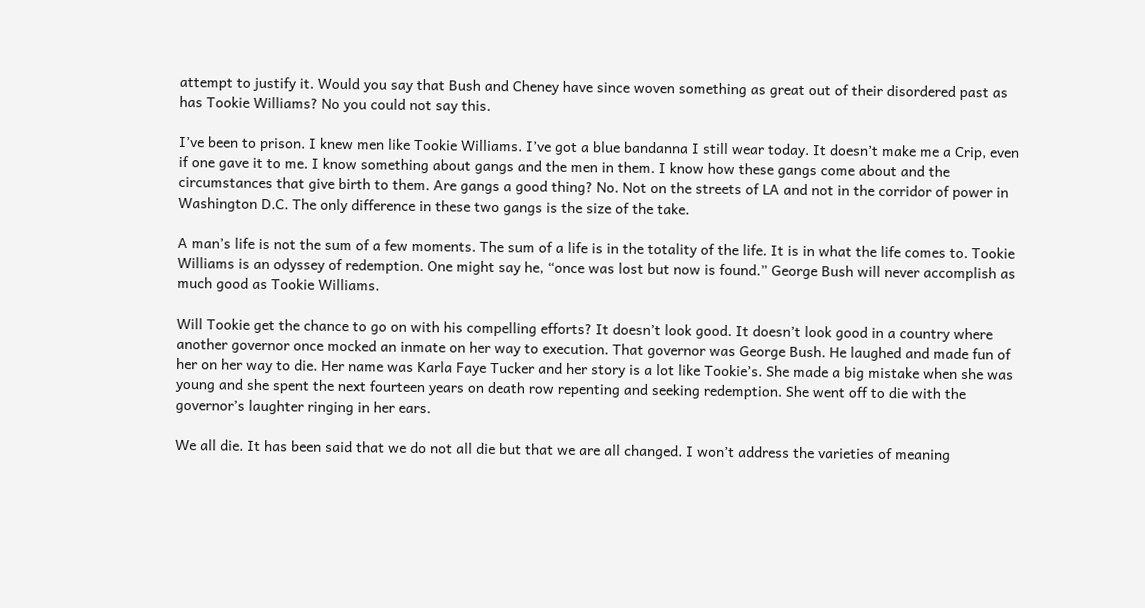attempt to justify it. Would you say that Bush and Cheney have since woven something as great out of their disordered past as has Tookie Williams? No you could not say this.

I’ve been to prison. I knew men like Tookie Williams. I’ve got a blue bandanna I still wear today. It doesn’t make me a Crip, even if one gave it to me. I know something about gangs and the men in them. I know how these gangs come about and the circumstances that give birth to them. Are gangs a good thing? No. Not on the streets of LA and not in the corridor of power in Washington D.C. The only difference in these two gangs is the size of the take.

A man’s life is not the sum of a few moments. The sum of a life is in the totality of the life. It is in what the life comes to. Tookie Williams is an odyssey of redemption. One might say he, “once was lost but now is found.” George Bush will never accomplish as much good as Tookie Williams.

Will Tookie get the chance to go on with his compelling efforts? It doesn’t look good. It doesn’t look good in a country where another governor once mocked an inmate on her way to execution. That governor was George Bush. He laughed and made fun of her on her way to die. Her name was Karla Faye Tucker and her story is a lot like Tookie’s. She made a big mistake when she was young and she spent the next fourteen years on death row repenting and seeking redemption. She went off to die with the governor’s laughter ringing in her ears.

We all die. It has been said that we do not all die but that we are all changed. I won’t address the varieties of meaning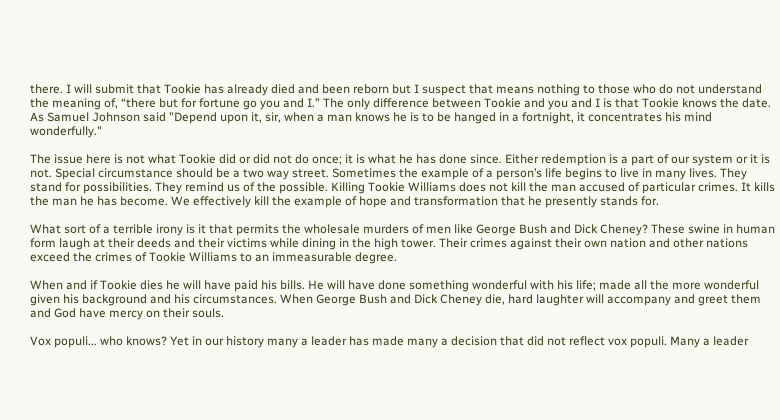there. I will submit that Tookie has already died and been reborn but I suspect that means nothing to those who do not understand the meaning of, “there but for fortune go you and I.” The only difference between Tookie and you and I is that Tookie knows the date. As Samuel Johnson said "Depend upon it, sir, when a man knows he is to be hanged in a fortnight, it concentrates his mind wonderfully."

The issue here is not what Tookie did or did not do once; it is what he has done since. Either redemption is a part of our system or it is not. Special circumstance should be a two way street. Sometimes the example of a person’s life begins to live in many lives. They stand for possibilities. They remind us of the possible. Killing Tookie Williams does not kill the man accused of particular crimes. It kills the man he has become. We effectively kill the example of hope and transformation that he presently stands for.

What sort of a terrible irony is it that permits the wholesale murders of men like George Bush and Dick Cheney? These swine in human form laugh at their deeds and their victims while dining in the high tower. Their crimes against their own nation and other nations exceed the crimes of Tookie Williams to an immeasurable degree.

When and if Tookie dies he will have paid his bills. He will have done something wonderful with his life; made all the more wonderful given his background and his circumstances. When George Bush and Dick Cheney die, hard laughter will accompany and greet them and God have mercy on their souls.

Vox populi... who knows? Yet in our history many a leader has made many a decision that did not reflect vox populi. Many a leader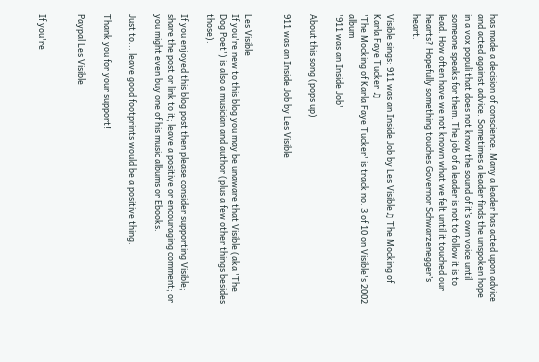has made a decision of conscience. Many a leader has acted upon advice and acted against advice. Sometimes a leader finds the unspoken hope in a vox populi that does not know the sound of it’s own voice until someone speaks for them. The job of a leader is not to follow it is to lead. How often have we not known what we felt until it touched our hearts? Hopefully something touches Governor Schwarzenegger’s heart.

Visible sings: 911 was an Inside Job by Les Visible♫ The Mocking of Karla Faye Tucker ♫
'The Mocking of Karla Faye Tucker' is track no. 3 of 10 on Visible's 2002 album
'911 was an Inside Job'

About this song (pops up)

911 was an Inside Job by Les Visible


Les Visible
If you're new to this blog you may be unaware that Visible (aka 'The Dog Poet') is also a musician and author (plus a few other things besides those).

If you enjoyed this blog post then please consider supporting Visible; share the post or link to it; leave a positive or encouraging comment; or you might even buy one of his music albums or Ebooks.

Just to... leave good footprints would be a positive thing.

Thank you for your support!

Paypal Les Visible


If you're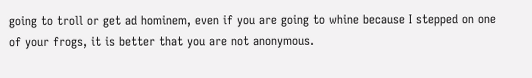going to troll or get ad hominem, even if you are going to whine because I stepped on one of your frogs, it is better that you are not anonymous.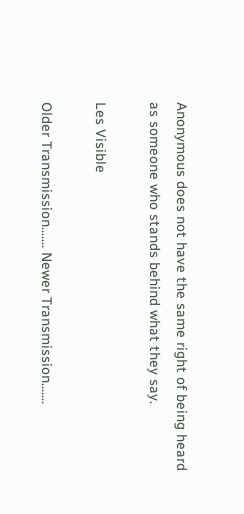Anonymous does not have the same right of being heard as someone who stands behind what they say.

Les Visible

Older Transmission....... Newer Transmission.......